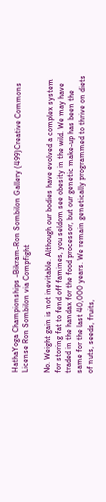HathaYoga Championships -Bikram-Ron Sombilon Gallery (499)Creative Commons License Ron Sombilon via Compfight

No. Weight gain is not inevitable. Although our bodies have evolved a complex system for storing fat to fend off famines, you seldom see obesity in the wild. We may have traded in the handax for the food processor, but our genetic make-up has been the same for the last 40,000 years. We remain genetically programmed to thrive on diets of nuts, seeds, fruits,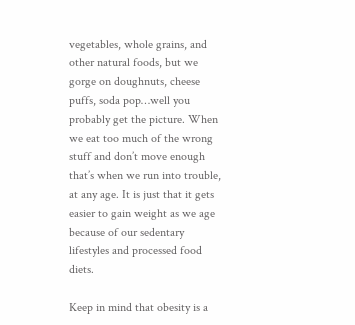vegetables, whole grains, and other natural foods, but we gorge on doughnuts, cheese puffs, soda pop…well you probably get the picture. When we eat too much of the wrong stuff and don’t move enough that’s when we run into trouble, at any age. It is just that it gets easier to gain weight as we age because of our sedentary lifestyles and processed food diets.

Keep in mind that obesity is a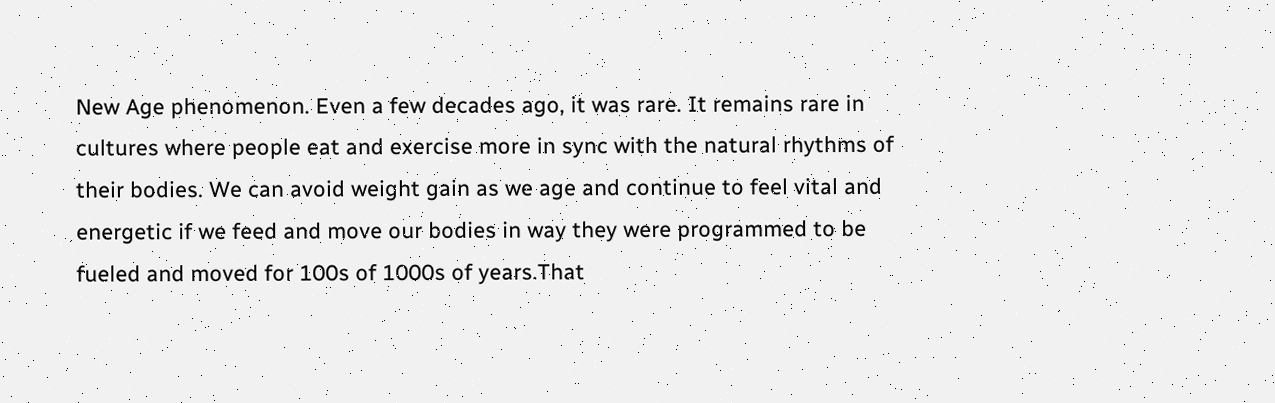New Age phenomenon. Even a few decades ago, it was rare. It remains rare in cultures where people eat and exercise more in sync with the natural rhythms of their bodies. We can avoid weight gain as we age and continue to feel vital and energetic if we feed and move our bodies in way they were programmed to be fueled and moved for 100s of 1000s of years.That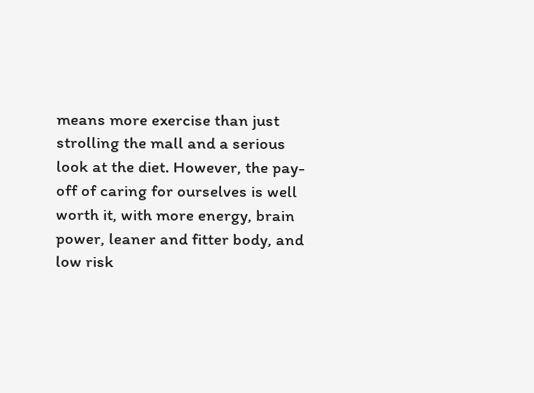means more exercise than just strolling the mall and a serious look at the diet. However, the pay-off of caring for ourselves is well worth it, with more energy, brain power, leaner and fitter body, and low risk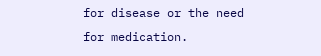for disease or the need for medication.